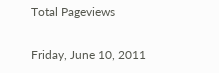Total Pageviews

Friday, June 10, 2011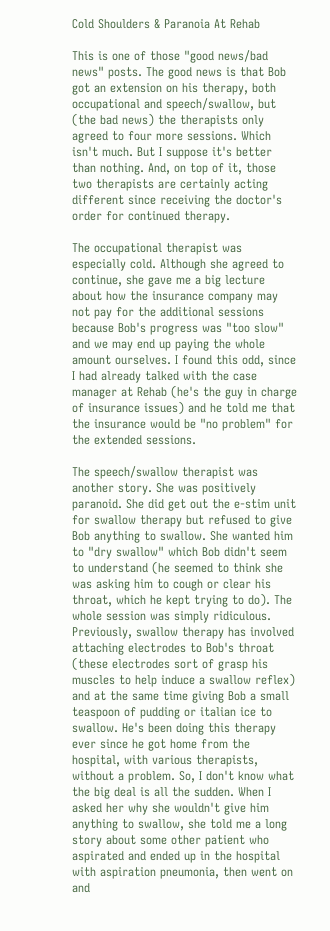Cold Shoulders & Paranoia At Rehab

This is one of those "good news/bad news" posts. The good news is that Bob got an extension on his therapy, both occupational and speech/swallow, but (the bad news) the therapists only agreed to four more sessions. Which isn't much. But I suppose it's better than nothing. And, on top of it, those two therapists are certainly acting different since receiving the doctor's order for continued therapy.

The occupational therapist was especially cold. Although she agreed to continue, she gave me a big lecture about how the insurance company may not pay for the additional sessions because Bob's progress was "too slow" and we may end up paying the whole amount ourselves. I found this odd, since I had already talked with the case manager at Rehab (he's the guy in charge of insurance issues) and he told me that the insurance would be "no problem" for the extended sessions.

The speech/swallow therapist was another story. She was positively paranoid. She did get out the e-stim unit for swallow therapy but refused to give Bob anything to swallow. She wanted him to "dry swallow" which Bob didn't seem to understand (he seemed to think she was asking him to cough or clear his throat, which he kept trying to do). The whole session was simply ridiculous. Previously, swallow therapy has involved attaching electrodes to Bob's throat (these electrodes sort of grasp his muscles to help induce a swallow reflex) and at the same time giving Bob a small teaspoon of pudding or italian ice to swallow. He's been doing this therapy ever since he got home from the hospital, with various therapists, without a problem. So, I don't know what the big deal is all the sudden. When I asked her why she wouldn't give him anything to swallow, she told me a long story about some other patient who aspirated and ended up in the hospital with aspiration pneumonia, then went on and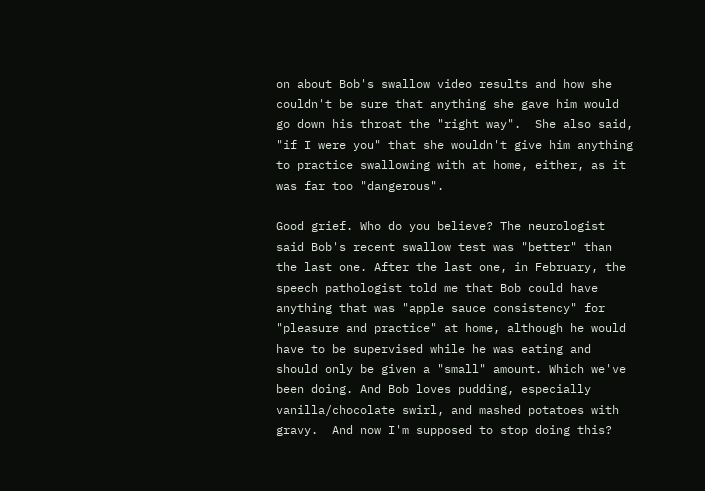on about Bob's swallow video results and how she couldn't be sure that anything she gave him would go down his throat the "right way".  She also said, "if I were you" that she wouldn't give him anything to practice swallowing with at home, either, as it was far too "dangerous".

Good grief. Who do you believe? The neurologist said Bob's recent swallow test was "better" than the last one. After the last one, in February, the speech pathologist told me that Bob could have anything that was "apple sauce consistency" for "pleasure and practice" at home, although he would have to be supervised while he was eating and should only be given a "small" amount. Which we've been doing. And Bob loves pudding, especially vanilla/chocolate swirl, and mashed potatoes with gravy.  And now I'm supposed to stop doing this?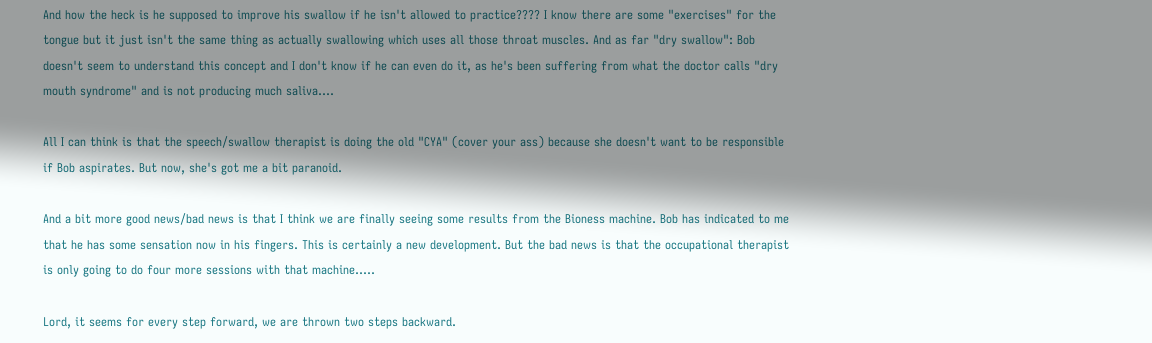And how the heck is he supposed to improve his swallow if he isn't allowed to practice???? I know there are some "exercises" for the tongue but it just isn't the same thing as actually swallowing which uses all those throat muscles. And as far "dry swallow": Bob doesn't seem to understand this concept and I don't know if he can even do it, as he's been suffering from what the doctor calls "dry mouth syndrome" and is not producing much saliva....

All I can think is that the speech/swallow therapist is doing the old "CYA" (cover your ass) because she doesn't want to be responsible if Bob aspirates. But now, she's got me a bit paranoid.

And a bit more good news/bad news is that I think we are finally seeing some results from the Bioness machine. Bob has indicated to me that he has some sensation now in his fingers. This is certainly a new development. But the bad news is that the occupational therapist is only going to do four more sessions with that machine.....

Lord, it seems for every step forward, we are thrown two steps backward.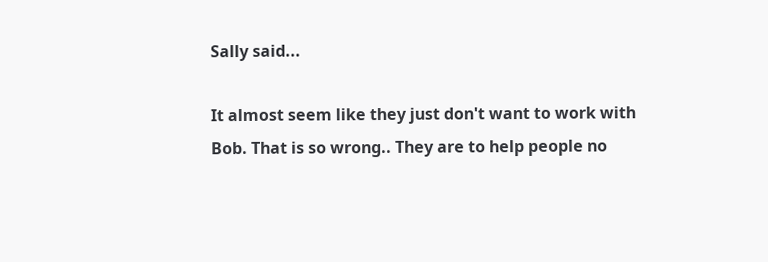Sally said...

It almost seem like they just don't want to work with Bob. That is so wrong.. They are to help people no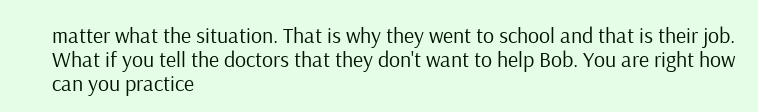matter what the situation. That is why they went to school and that is their job. What if you tell the doctors that they don't want to help Bob. You are right how can you practice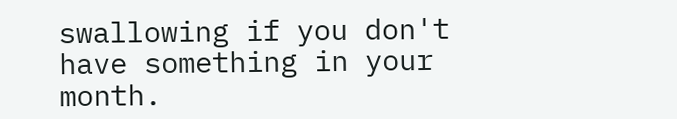swallowing if you don't have something in your month.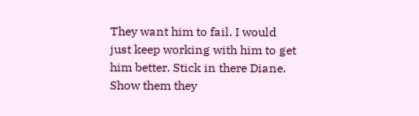They want him to fail. I would just keep working with him to get him better. Stick in there Diane. Show them they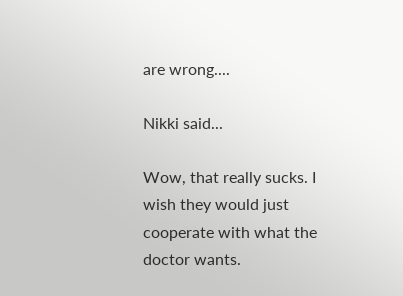are wrong....

Nikki said...

Wow, that really sucks. I wish they would just cooperate with what the doctor wants.